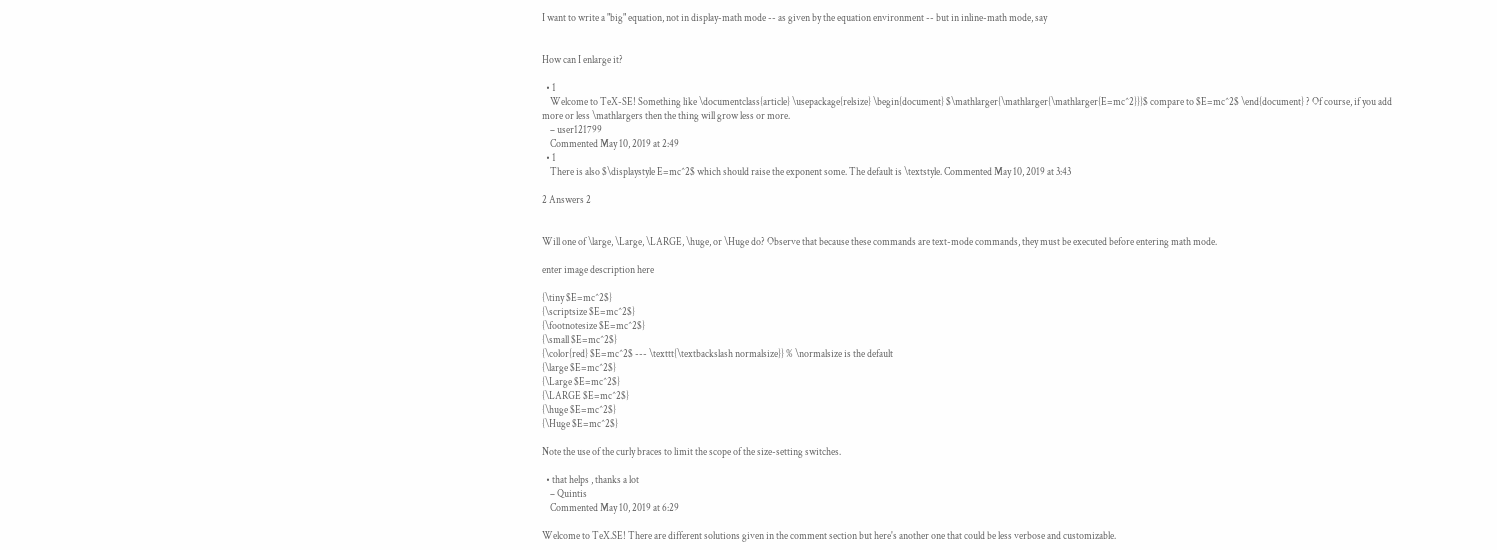I want to write a "big" equation, not in display-math mode -- as given by the equation environment -- but in inline-math mode, say


How can I enlarge it?

  • 1
    Welcome to TeX-SE! Something like \documentclass{article} \usepackage{relsize} \begin{document} $\mathlarger{\mathlarger{\mathlarger{E=mc^2}}}$ compare to $E=mc^2$ \end{document} ? Of course, if you add more or less \mathlargers then the thing will grow less or more.
    – user121799
    Commented May 10, 2019 at 2:49
  • 1
    There is also $\displaystyle E=mc^2$ which should raise the exponent some. The default is \textstyle. Commented May 10, 2019 at 3:43

2 Answers 2


Will one of \large, \Large, \LARGE, \huge, or \Huge do? Observe that because these commands are text-mode commands, they must be executed before entering math mode.

enter image description here

{\tiny $E=mc^2$}
{\scriptsize $E=mc^2$}
{\footnotesize $E=mc^2$}
{\small $E=mc^2$}
{\color{red} $E=mc^2$ --- \texttt{\textbackslash normalsize}} % \normalsize is the default
{\large $E=mc^2$}
{\Large $E=mc^2$}
{\LARGE $E=mc^2$}
{\huge $E=mc^2$}
{\Huge $E=mc^2$}

Note the use of the curly braces to limit the scope of the size-setting switches.

  • that helps , thanks a lot
    – Quintis
    Commented May 10, 2019 at 6:29

Welcome to TeX.SE! There are different solutions given in the comment section but here's another one that could be less verbose and customizable.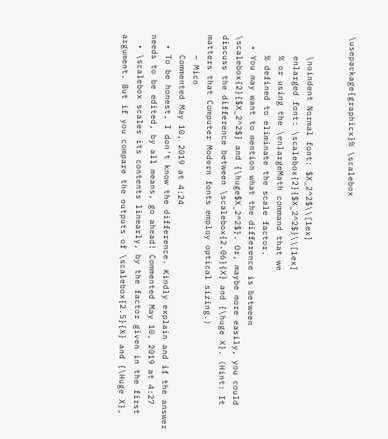\usepackage{graphicx}% \scalebox


    \noindent Normal font: $X_2^2$\\[1ex]
    enlarged font: \scalebox{2}{$X_2^2$}\\[1ex]
    % or using the \enlargeMath command that we
    % defined to eliminate the scale factor.
  • You may want to mention what the difference is between \scalebox{2}{$X_2^2$} and {\huge$X_2^2$}. Or, maybe more easily, you could discuss the difference between \scalebox{2.06}{X} and {\huge X}. (Hint: It matters that Computer Modern fonts employ optical sizing.)
    – Mico
    Commented May 10, 2019 at 4:24
  • To be honest, I don't know the difference. Kindly explain and if the answer needs to be edited, by all means, go ahead! Commented May 10, 2019 at 4:27
  • \scalebox scales its contents linearly, by the factor given in the first argument. But if you compare the outputs of \scalebox{2.5}{X} and {\Huge X},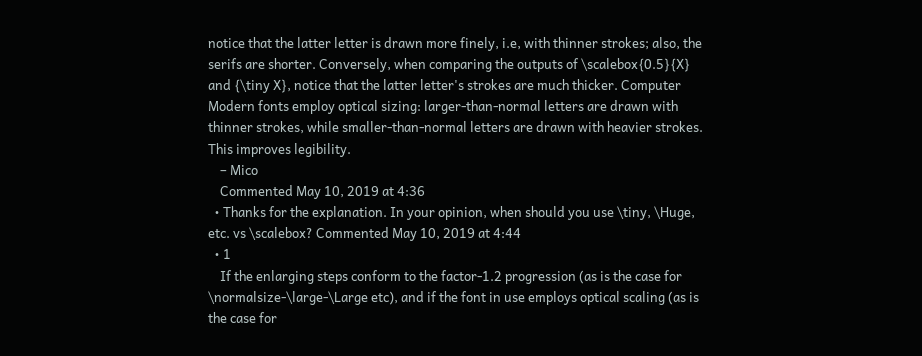notice that the latter letter is drawn more finely, i.e, with thinner strokes; also, the serifs are shorter. Conversely, when comparing the outputs of \scalebox{0.5}{X} and {\tiny X}, notice that the latter letter's strokes are much thicker. Computer Modern fonts employ optical sizing: larger-than-normal letters are drawn with thinner strokes, while smaller-than-normal letters are drawn with heavier strokes. This improves legibility.
    – Mico
    Commented May 10, 2019 at 4:36
  • Thanks for the explanation. In your opinion, when should you use \tiny, \Huge, etc. vs \scalebox? Commented May 10, 2019 at 4:44
  • 1
    If the enlarging steps conform to the factor-1.2 progression (as is the case for \normalsize-\large-\Large etc), and if the font in use employs optical scaling (as is the case for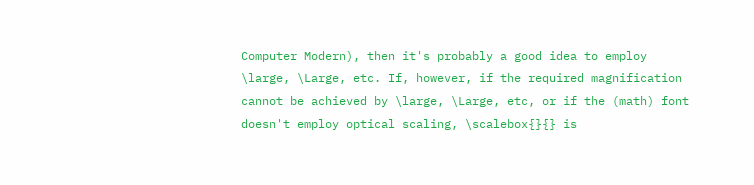Computer Modern), then it's probably a good idea to employ \large, \Large, etc. If, however, if the required magnification cannot be achieved by \large, \Large, etc, or if the (math) font doesn't employ optical scaling, \scalebox{}{} is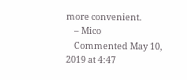more convenient.
    – Mico
    Commented May 10, 2019 at 4:47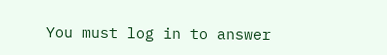You must log in to answer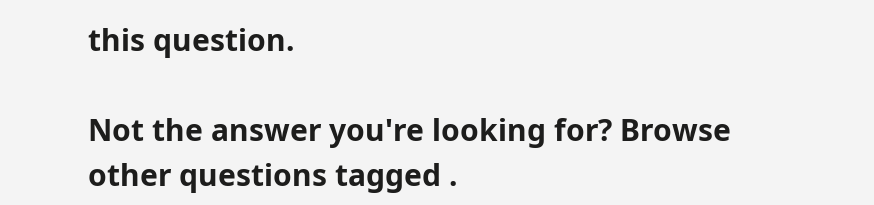this question.

Not the answer you're looking for? Browse other questions tagged .